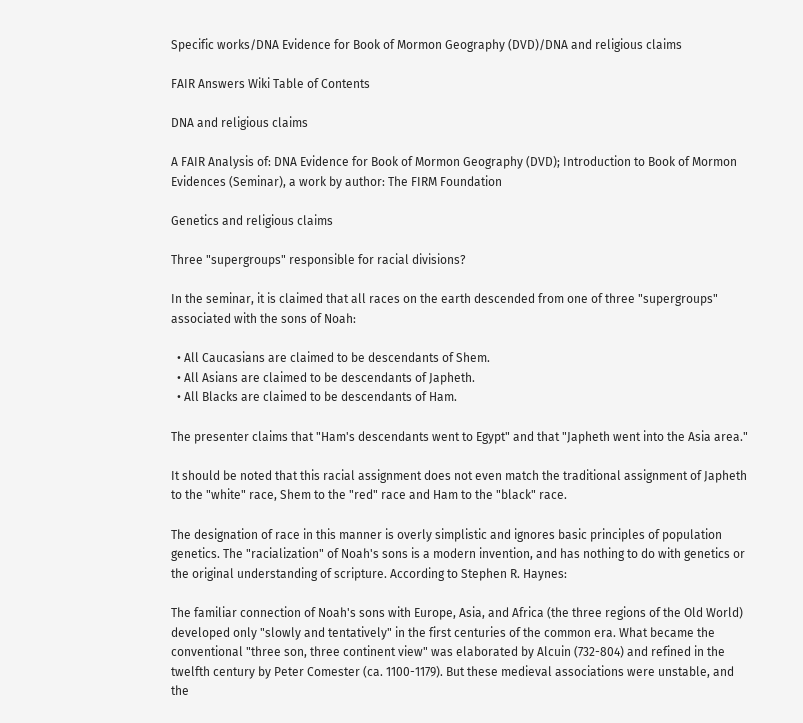Specific works/DNA Evidence for Book of Mormon Geography (DVD)/DNA and religious claims

FAIR Answers Wiki Table of Contents

DNA and religious claims

A FAIR Analysis of: DNA Evidence for Book of Mormon Geography (DVD); Introduction to Book of Mormon Evidences (Seminar), a work by author: The FIRM Foundation

Genetics and religious claims

Three "supergroups" responsible for racial divisions?

In the seminar, it is claimed that all races on the earth descended from one of three "supergroups" associated with the sons of Noah:

  • All Caucasians are claimed to be descendants of Shem.
  • All Asians are claimed to be descendants of Japheth.
  • All Blacks are claimed to be descendants of Ham.

The presenter claims that "Ham's descendants went to Egypt" and that "Japheth went into the Asia area."

It should be noted that this racial assignment does not even match the traditional assignment of Japheth to the "white" race, Shem to the "red" race and Ham to the "black" race.

The designation of race in this manner is overly simplistic and ignores basic principles of population genetics. The "racialization" of Noah's sons is a modern invention, and has nothing to do with genetics or the original understanding of scripture. According to Stephen R. Haynes:

The familiar connection of Noah's sons with Europe, Asia, and Africa (the three regions of the Old World) developed only "slowly and tentatively" in the first centuries of the common era. What became the conventional "three son, three continent view" was elaborated by Alcuin (732-804) and refined in the twelfth century by Peter Comester (ca. 1100-1179). But these medieval associations were unstable, and the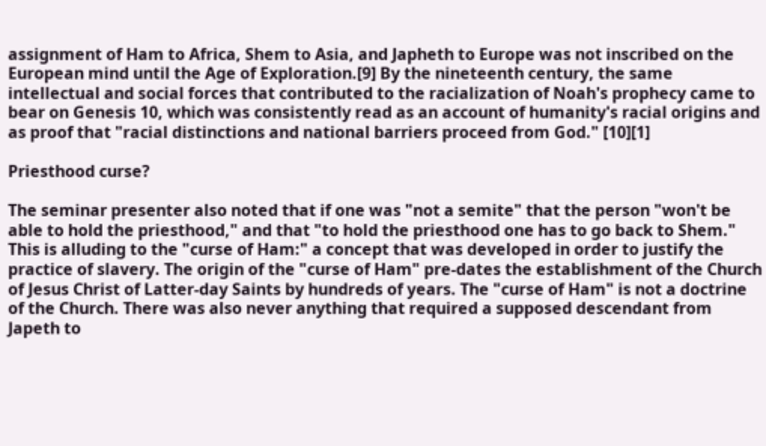assignment of Ham to Africa, Shem to Asia, and Japheth to Europe was not inscribed on the European mind until the Age of Exploration.[9] By the nineteenth century, the same intellectual and social forces that contributed to the racialization of Noah's prophecy came to bear on Genesis 10, which was consistently read as an account of humanity's racial origins and as proof that "racial distinctions and national barriers proceed from God." [10][1]

Priesthood curse?

The seminar presenter also noted that if one was "not a semite" that the person "won't be able to hold the priesthood," and that "to hold the priesthood one has to go back to Shem." This is alluding to the "curse of Ham:" a concept that was developed in order to justify the practice of slavery. The origin of the "curse of Ham" pre-dates the establishment of the Church of Jesus Christ of Latter-day Saints by hundreds of years. The "curse of Ham" is not a doctrine of the Church. There was also never anything that required a supposed descendant from Japeth to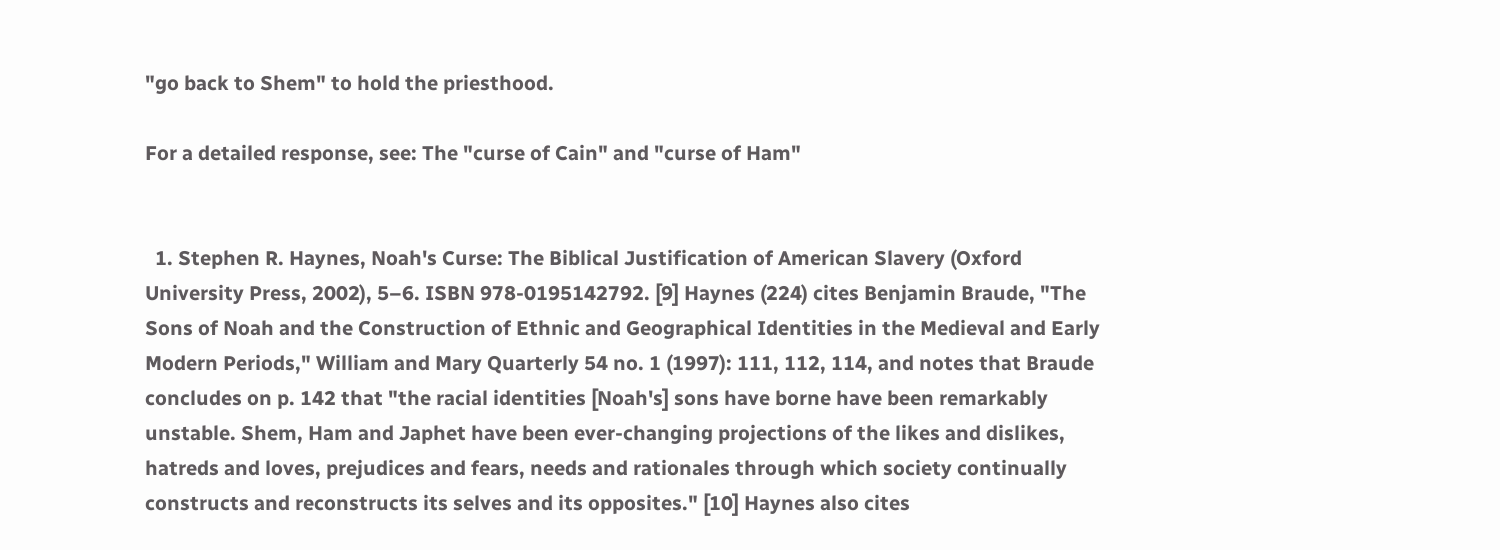"go back to Shem" to hold the priesthood.

For a detailed response, see: The "curse of Cain" and "curse of Ham"


  1. Stephen R. Haynes, Noah's Curse: The Biblical Justification of American Slavery (Oxford University Press, 2002), 5–6. ISBN 978-0195142792. [9] Haynes (224) cites Benjamin Braude, "The Sons of Noah and the Construction of Ethnic and Geographical Identities in the Medieval and Early Modern Periods," William and Mary Quarterly 54 no. 1 (1997): 111, 112, 114, and notes that Braude concludes on p. 142 that "the racial identities [Noah's] sons have borne have been remarkably unstable. Shem, Ham and Japhet have been ever-changing projections of the likes and dislikes, hatreds and loves, prejudices and fears, needs and rationales through which society continually constructs and reconstructs its selves and its opposites." [10] Haynes also cites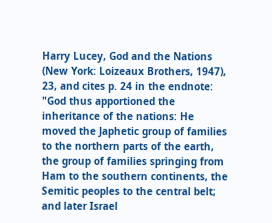Harry Lucey, God and the Nations (New York: Loizeaux Brothers, 1947), 23, and cites p. 24 in the endnote: "God thus apportioned the inheritance of the nations: He moved the Japhetic group of families to the northern parts of the earth, the group of families springing from Ham to the southern continents, the Semitic peoples to the central belt; and later Israel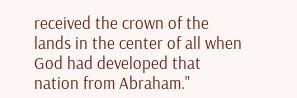received the crown of the lands in the center of all when God had developed that nation from Abraham."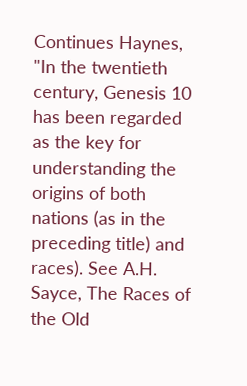Continues Haynes, "In the twentieth century, Genesis 10 has been regarded as the key for understanding the origins of both nations (as in the preceding title) and races). See A.H. Sayce, The Races of the Old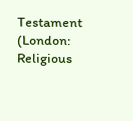Testament (London: Religious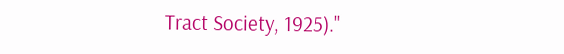Tract Society, 1925)."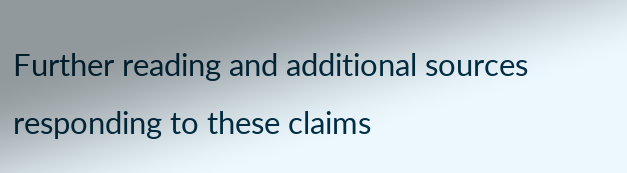Further reading and additional sources responding to these claims